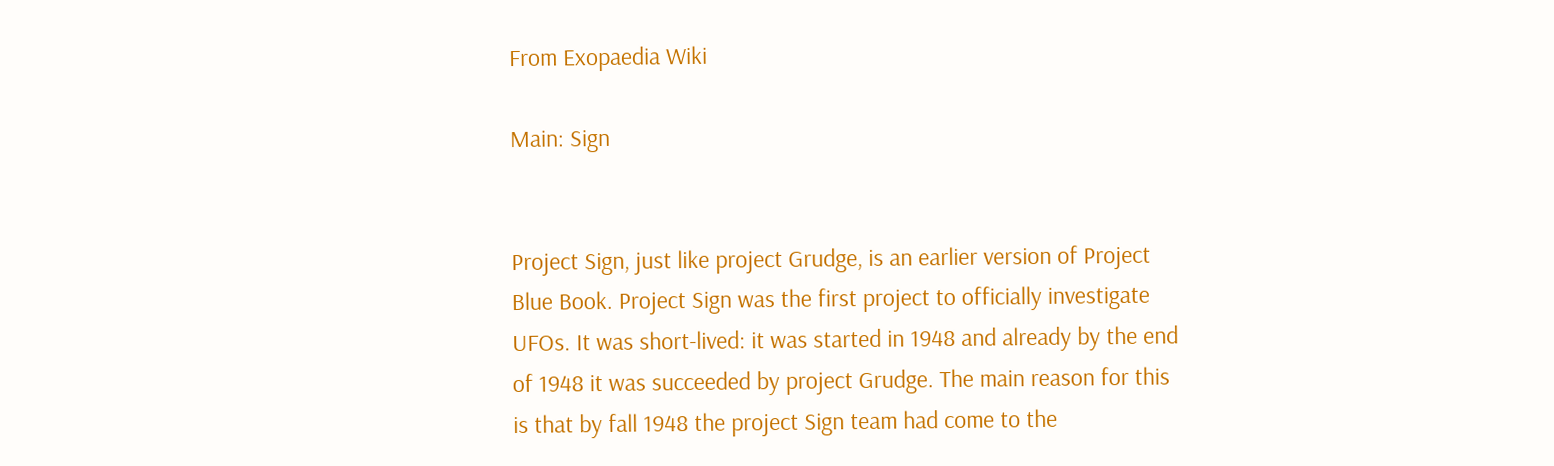From Exopaedia Wiki

Main: Sign


Project Sign, just like project Grudge, is an earlier version of Project Blue Book. Project Sign was the first project to officially investigate UFOs. It was short-lived: it was started in 1948 and already by the end of 1948 it was succeeded by project Grudge. The main reason for this is that by fall 1948 the project Sign team had come to the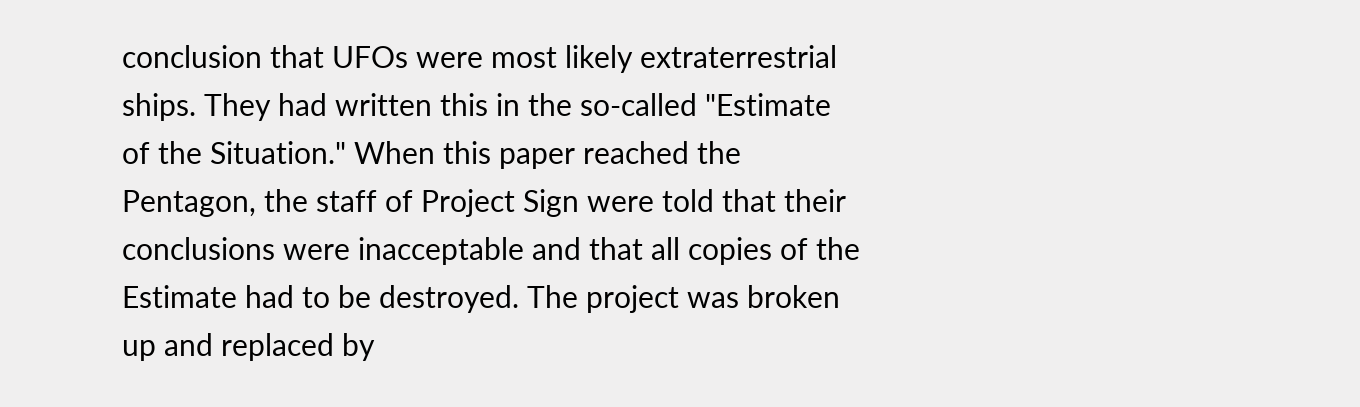conclusion that UFOs were most likely extraterrestrial ships. They had written this in the so-called "Estimate of the Situation." When this paper reached the Pentagon, the staff of Project Sign were told that their conclusions were inacceptable and that all copies of the Estimate had to be destroyed. The project was broken up and replaced by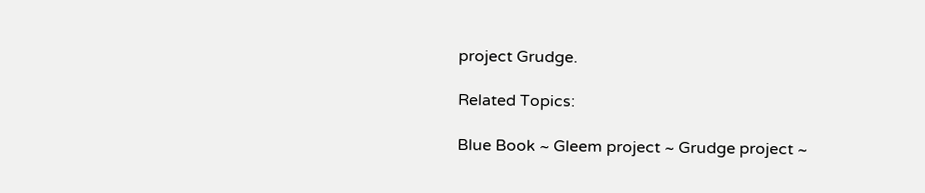project Grudge.

Related Topics:

Blue Book ~ Gleem project ~ Grudge project ~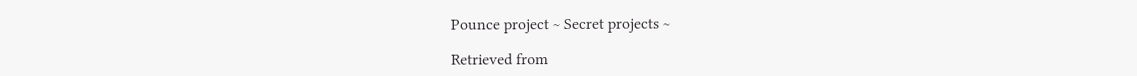Pounce project ~ Secret projects ~

Retrieved from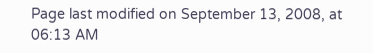Page last modified on September 13, 2008, at 06:13 AM